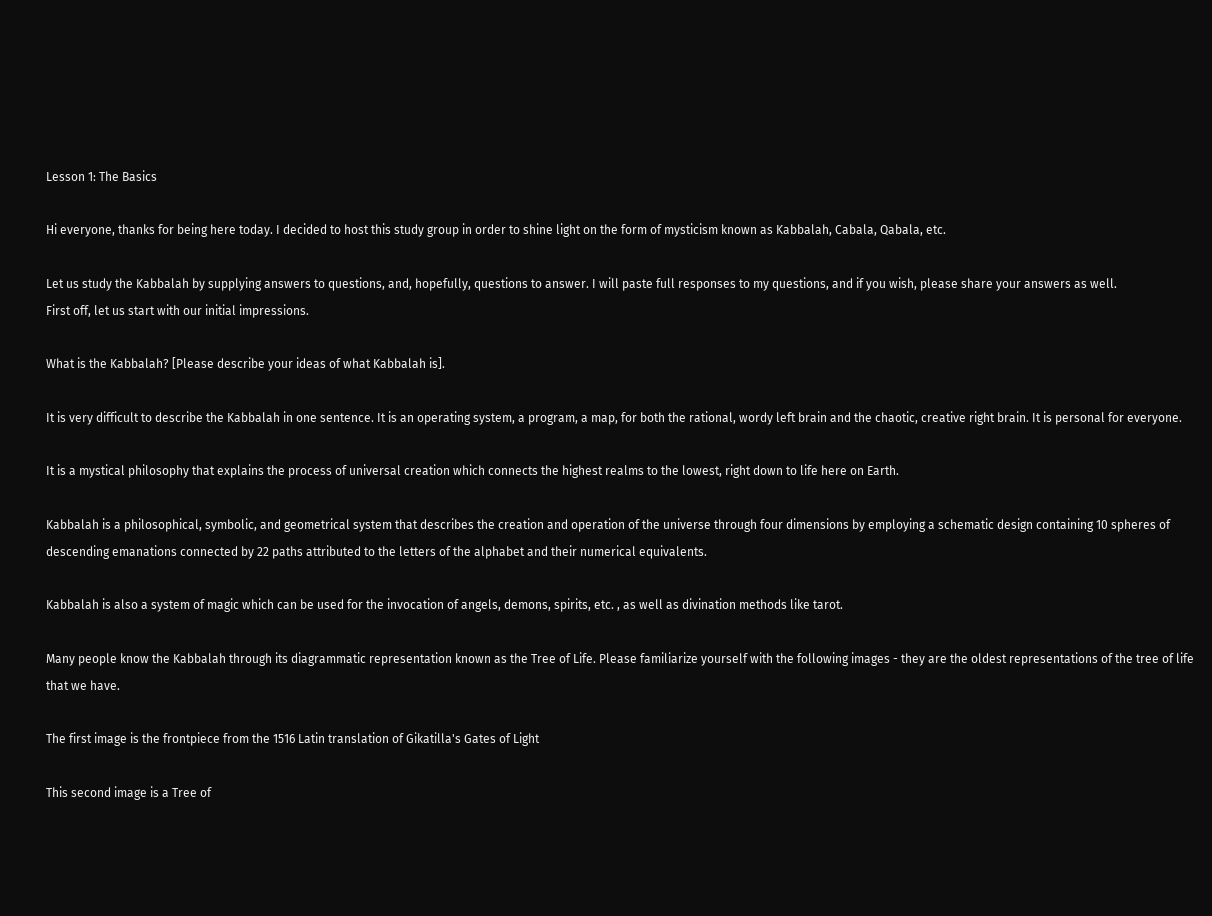Lesson 1: The Basics

Hi everyone, thanks for being here today. I decided to host this study group in order to shine light on the form of mysticism known as Kabbalah, Cabala, Qabala, etc.

Let us study the Kabbalah by supplying answers to questions, and, hopefully, questions to answer. I will paste full responses to my questions, and if you wish, please share your answers as well.
First off, let us start with our initial impressions.

What is the Kabbalah? [Please describe your ideas of what Kabbalah is].

It is very difficult to describe the Kabbalah in one sentence. It is an operating system, a program, a map, for both the rational, wordy left brain and the chaotic, creative right brain. It is personal for everyone.

It is a mystical philosophy that explains the process of universal creation which connects the highest realms to the lowest, right down to life here on Earth.

Kabbalah is a philosophical, symbolic, and geometrical system that describes the creation and operation of the universe through four dimensions by employing a schematic design containing 10 spheres of descending emanations connected by 22 paths attributed to the letters of the alphabet and their numerical equivalents.

Kabbalah is also a system of magic which can be used for the invocation of angels, demons, spirits, etc. , as well as divination methods like tarot.

Many people know the Kabbalah through its diagrammatic representation known as the Tree of Life. Please familiarize yourself with the following images - they are the oldest representations of the tree of life that we have.

The first image is the frontpiece from the 1516 Latin translation of Gikatilla's Gates of Light

This second image is a Tree of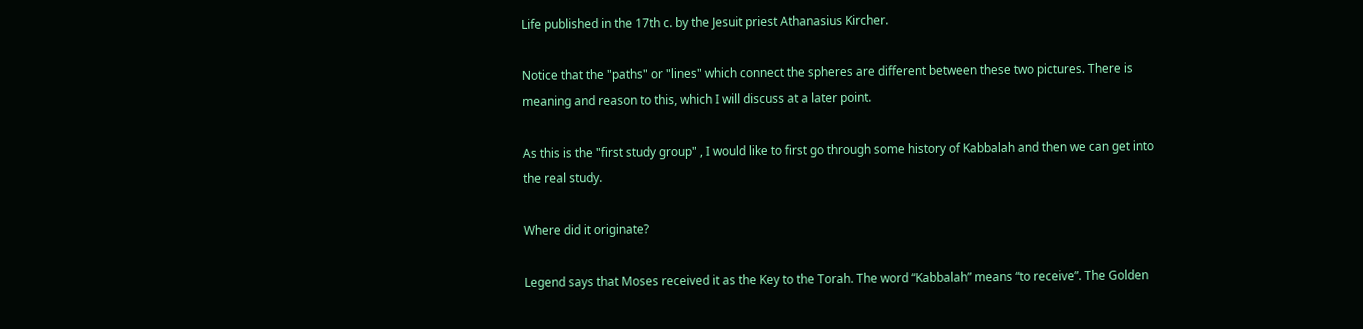Life published in the 17th c. by the Jesuit priest Athanasius Kircher.

Notice that the "paths" or "lines" which connect the spheres are different between these two pictures. There is meaning and reason to this, which I will discuss at a later point.

As this is the "first study group" , I would like to first go through some history of Kabbalah and then we can get into the real study.

Where did it originate?

Legend says that Moses received it as the Key to the Torah. The word “Kabbalah” means “to receive”. The Golden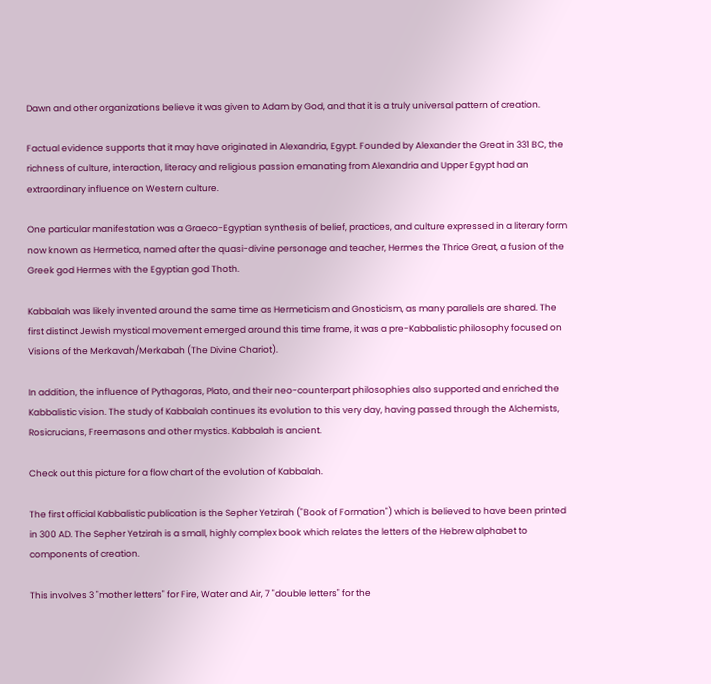Dawn and other organizations believe it was given to Adam by God, and that it is a truly universal pattern of creation.

Factual evidence supports that it may have originated in Alexandria, Egypt. Founded by Alexander the Great in 331 BC, the richness of culture, interaction, literacy and religious passion emanating from Alexandria and Upper Egypt had an extraordinary influence on Western culture.

One particular manifestation was a Graeco-Egyptian synthesis of belief, practices, and culture expressed in a literary form now known as Hermetica, named after the quasi-divine personage and teacher, Hermes the Thrice Great, a fusion of the Greek god Hermes with the Egyptian god Thoth.

Kabbalah was likely invented around the same time as Hermeticism and Gnosticism, as many parallels are shared. The first distinct Jewish mystical movement emerged around this time frame, it was a pre-Kabbalistic philosophy focused on Visions of the Merkavah/Merkabah (The Divine Chariot).

In addition, the influence of Pythagoras, Plato, and their neo-counterpart philosophies also supported and enriched the Kabbalistic vision. The study of Kabbalah continues its evolution to this very day, having passed through the Alchemists, Rosicrucians, Freemasons and other mystics. Kabbalah is ancient.

Check out this picture for a flow chart of the evolution of Kabbalah.

The first official Kabbalistic publication is the Sepher Yetzirah ("Book of Formation") which is believed to have been printed in 300 AD. The Sepher Yetzirah is a small, highly complex book which relates the letters of the Hebrew alphabet to components of creation.

This involves 3 "mother letters" for Fire, Water and Air, 7 "double letters" for the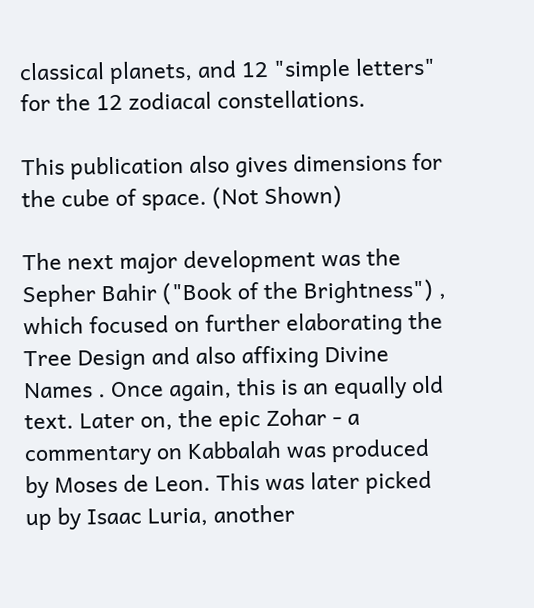classical planets, and 12 "simple letters" for the 12 zodiacal constellations.

This publication also gives dimensions for the cube of space. (Not Shown)

The next major development was the Sepher Bahir ("Book of the Brightness") , which focused on further elaborating the Tree Design and also affixing Divine Names . Once again, this is an equally old text. Later on, the epic Zohar - a commentary on Kabbalah was produced by Moses de Leon. This was later picked up by Isaac Luria, another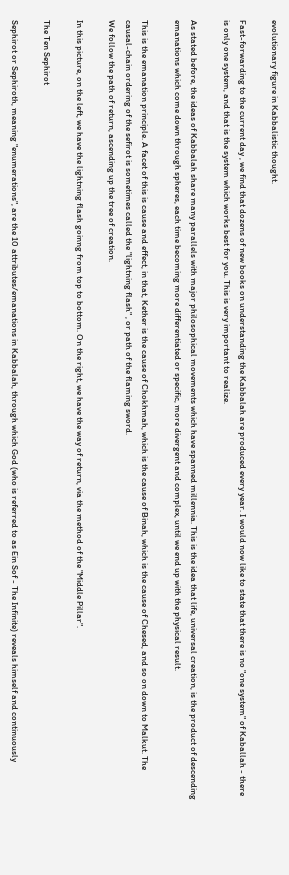evolutionary figure in Kabbalistic thought.

Fast-forwarding to the current day , we find that dozens of new books on understanding the Kabbalah are produced every year. I would now like to state that there is no "one system" of Kaballah - there is only one system, and that is the system which works best for you. This is very important to realize.

As stated before, the ideas of Kabbalah share many parallels with major philosophical movements which have spanned millennia. This is the idea that life, universal creation, is the product of descending emanations which come down through spheres, each time becoming more differentiated or specific, more divergent and complex, until we end up with the physical result.

This is the emanation principle. A facet of this is cause and effect, in that, Kether is the cause of Chokhmah, which is the cause of Binah, which is the cause of Chesed, and so on down to Malkut. The causal-chain ordering of the sefirot is sometimes called the "lightning flash" , or path of the flaming sword.
We follow the path of return, ascending up the tree of creation.

In this picture, on the left, we have the lightning flash goinng from top to bottom. On the right, we have the way of return, via the method of the "Middle Pillar".

The Ten Sephirot

Sephirot or Sephiroth, meaning "enumerations", are the 10 attributes/emanations in Kabbalah, through which God (who is referred to as Ein Sof - The Infinite) reveals himself and continuously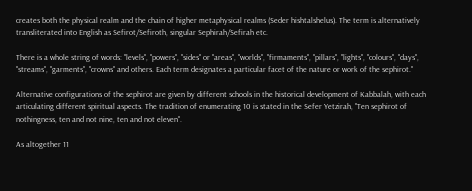creates both the physical realm and the chain of higher metaphysical realms (Seder hishtalshelus). The term is alternatively transliterated into English as Sefirot/Sefiroth, singular Sephirah/Sefirah etc.

There is a whole string of words: "levels", "powers", "sides" or "areas", "worlds", "firmaments", "pillars", "lights", "colours", "days", "streams", "garments", "crowns" and others. Each term designates a particular facet of the nature or work of the sephirot."

Alternative configurations of the sephirot are given by different schools in the historical development of Kabbalah, with each articulating different spiritual aspects. The tradition of enumerating 10 is stated in the Sefer Yetzirah, "Ten sephirot of nothingness, ten and not nine, ten and not eleven".

As altogether 11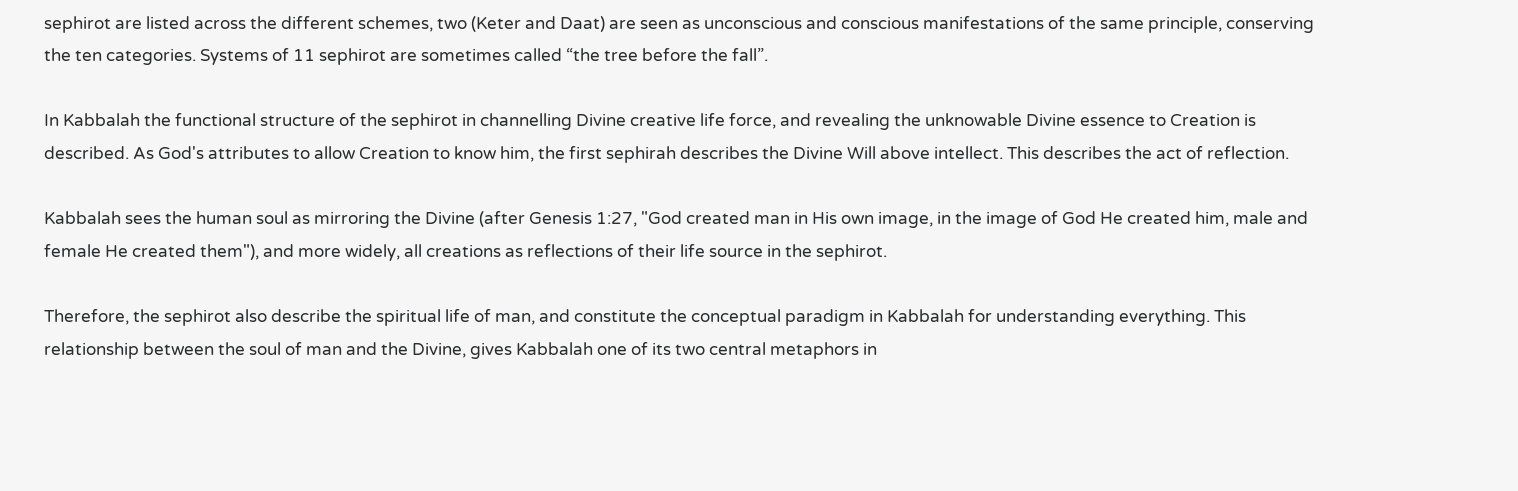sephirot are listed across the different schemes, two (Keter and Daat) are seen as unconscious and conscious manifestations of the same principle, conserving the ten categories. Systems of 11 sephirot are sometimes called “the tree before the fall”.

In Kabbalah the functional structure of the sephirot in channelling Divine creative life force, and revealing the unknowable Divine essence to Creation is described. As God's attributes to allow Creation to know him, the first sephirah describes the Divine Will above intellect. This describes the act of reflection.

Kabbalah sees the human soul as mirroring the Divine (after Genesis 1:27, "God created man in His own image, in the image of God He created him, male and female He created them"), and more widely, all creations as reflections of their life source in the sephirot.

Therefore, the sephirot also describe the spiritual life of man, and constitute the conceptual paradigm in Kabbalah for understanding everything. This relationship between the soul of man and the Divine, gives Kabbalah one of its two central metaphors in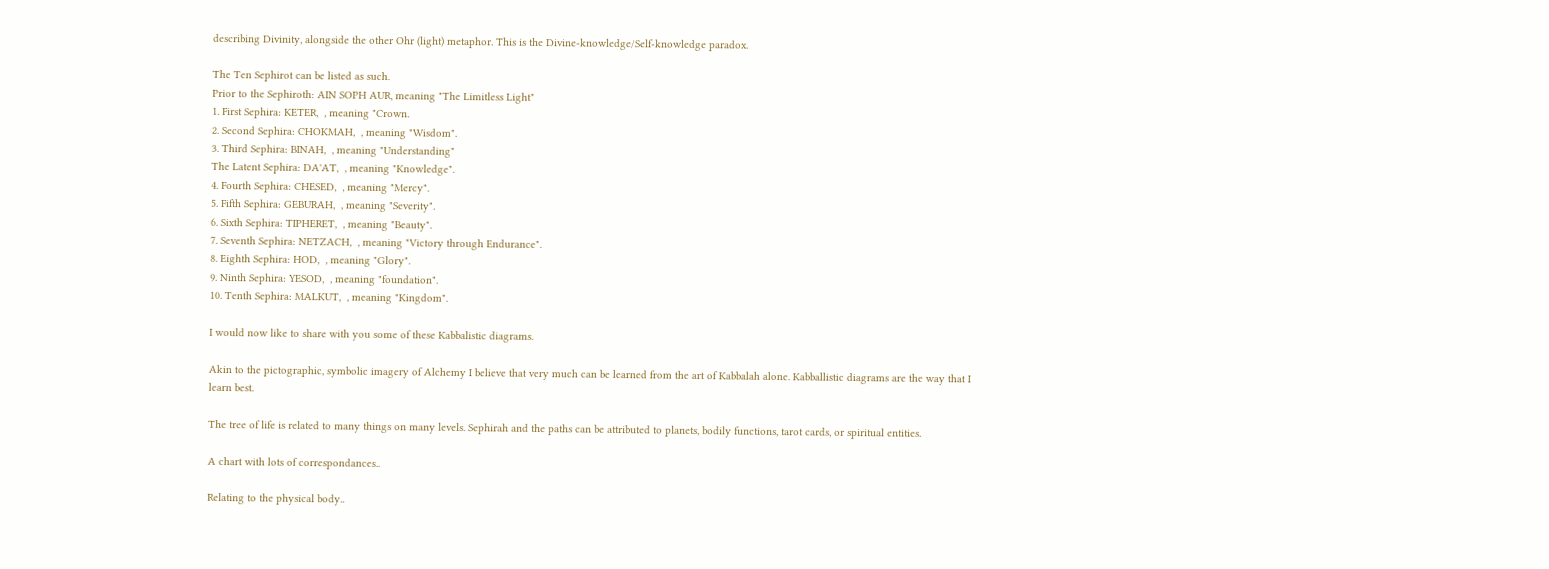describing Divinity, alongside the other Ohr (light) metaphor. This is the Divine-knowledge/Self-knowledge paradox.

The Ten Sephirot can be listed as such.
Prior to the Sephiroth: AIN SOPH AUR, meaning "The Limitless Light"
1. First Sephira: KETER,  , meaning "Crown.
2. Second Sephira: CHOKMAH,  , meaning "Wisdom".
3. Third Sephira: BINAH,  , meaning "Understanding"
The Latent Sephira: DA'AT,  , meaning "Knowledge".
4. Fourth Sephira: CHESED,  , meaning "Mercy".
5. Fifth Sephira: GEBURAH,  , meaning "Severity".
6. Sixth Sephira: TIPHERET,  , meaning "Beauty".
7. Seventh Sephira: NETZACH,  , meaning "Victory through Endurance".
8. Eighth Sephira: HOD,  , meaning "Glory".
9. Ninth Sephira: YESOD,  , meaning "foundation".
10. Tenth Sephira: MALKUT,  , meaning "Kingdom".

I would now like to share with you some of these Kabbalistic diagrams.

Akin to the pictographic, symbolic imagery of Alchemy I believe that very much can be learned from the art of Kabbalah alone. Kabballistic diagrams are the way that I learn best.

The tree of life is related to many things on many levels. Sephirah and the paths can be attributed to planets, bodily functions, tarot cards, or spiritual entities.

A chart with lots of correspondances..

Relating to the physical body..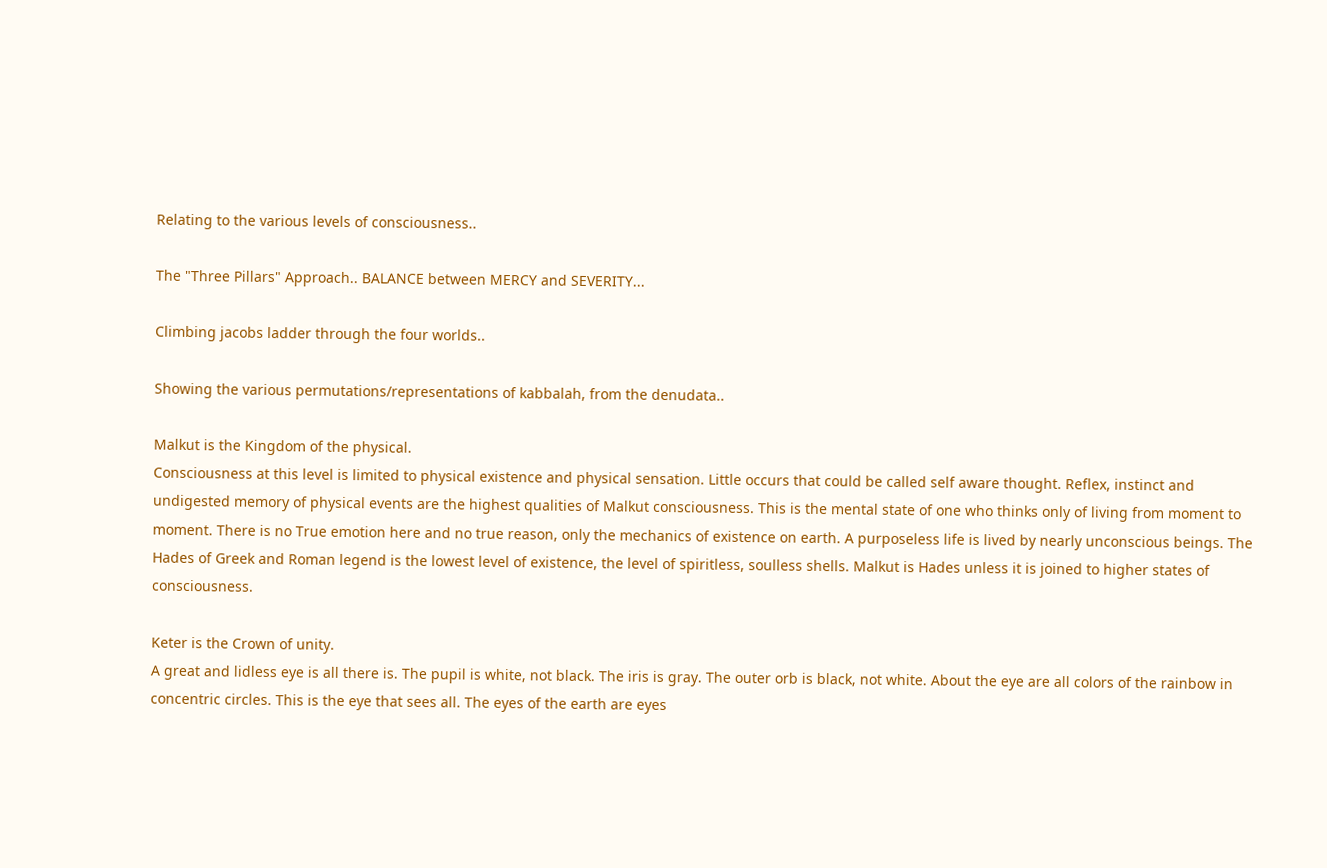Relating to the various levels of consciousness..

The "Three Pillars" Approach.. BALANCE between MERCY and SEVERITY...

Climbing jacobs ladder through the four worlds..

Showing the various permutations/representations of kabbalah, from the denudata..

Malkut is the Kingdom of the physical.
Consciousness at this level is limited to physical existence and physical sensation. Little occurs that could be called self aware thought. Reflex, instinct and undigested memory of physical events are the highest qualities of Malkut consciousness. This is the mental state of one who thinks only of living from moment to moment. There is no True emotion here and no true reason, only the mechanics of existence on earth. A purposeless life is lived by nearly unconscious beings. The Hades of Greek and Roman legend is the lowest level of existence, the level of spiritless, soulless shells. Malkut is Hades unless it is joined to higher states of consciousness.

Keter is the Crown of unity.
A great and lidless eye is all there is. The pupil is white, not black. The iris is gray. The outer orb is black, not white. About the eye are all colors of the rainbow in concentric circles. This is the eye that sees all. The eyes of the earth are eyes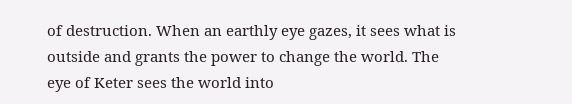of destruction. When an earthly eye gazes, it sees what is outside and grants the power to change the world. The eye of Keter sees the world into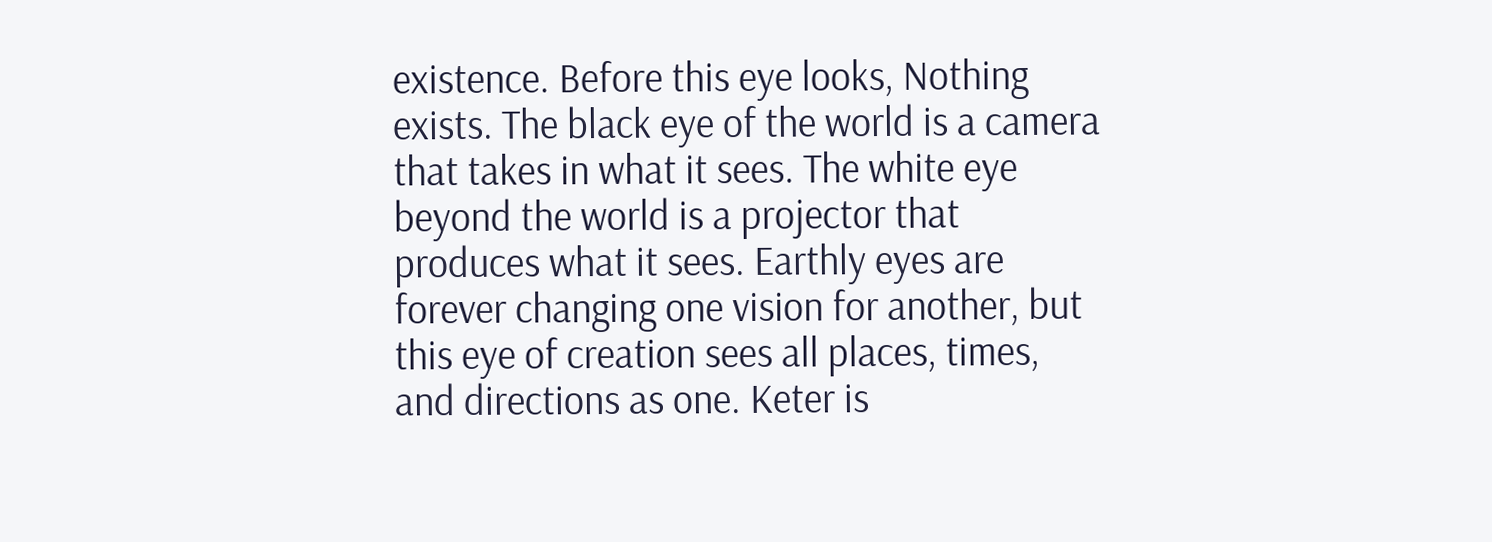existence. Before this eye looks, Nothing exists. The black eye of the world is a camera that takes in what it sees. The white eye beyond the world is a projector that produces what it sees. Earthly eyes are forever changing one vision for another, but this eye of creation sees all places, times, and directions as one. Keter is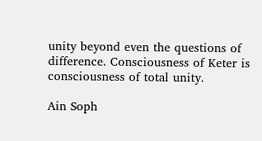unity beyond even the questions of difference. Consciousness of Keter is consciousness of total unity.

Ain Soph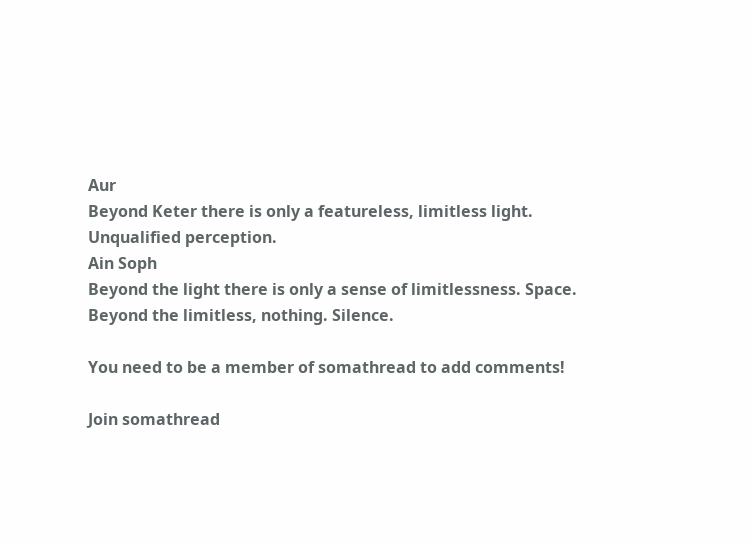Aur
Beyond Keter there is only a featureless, limitless light. Unqualified perception.
Ain Soph
Beyond the light there is only a sense of limitlessness. Space.
Beyond the limitless, nothing. Silence.

You need to be a member of somathread to add comments!

Join somathread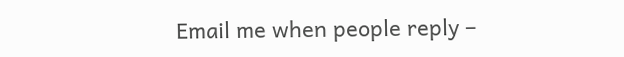Email me when people reply –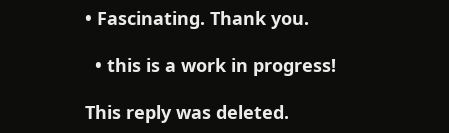• Fascinating. Thank you.

  • this is a work in progress!

This reply was deleted.